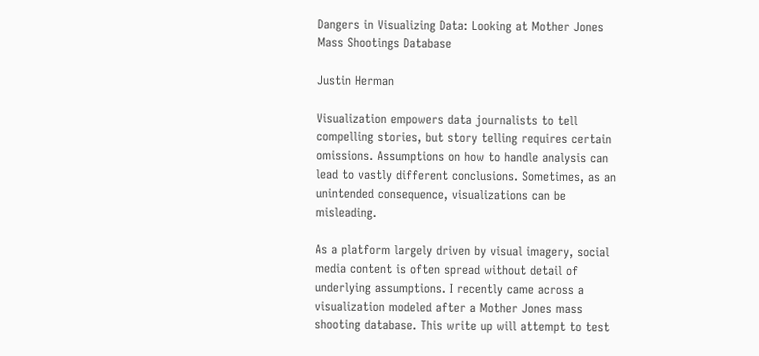Dangers in Visualizing Data: Looking at Mother Jones Mass Shootings Database

Justin Herman

Visualization empowers data journalists to tell compelling stories, but story telling requires certain omissions. Assumptions on how to handle analysis can lead to vastly different conclusions. Sometimes, as an unintended consequence, visualizations can be misleading.

As a platform largely driven by visual imagery, social media content is often spread without detail of underlying assumptions. I recently came across a visualization modeled after a Mother Jones mass shooting database. This write up will attempt to test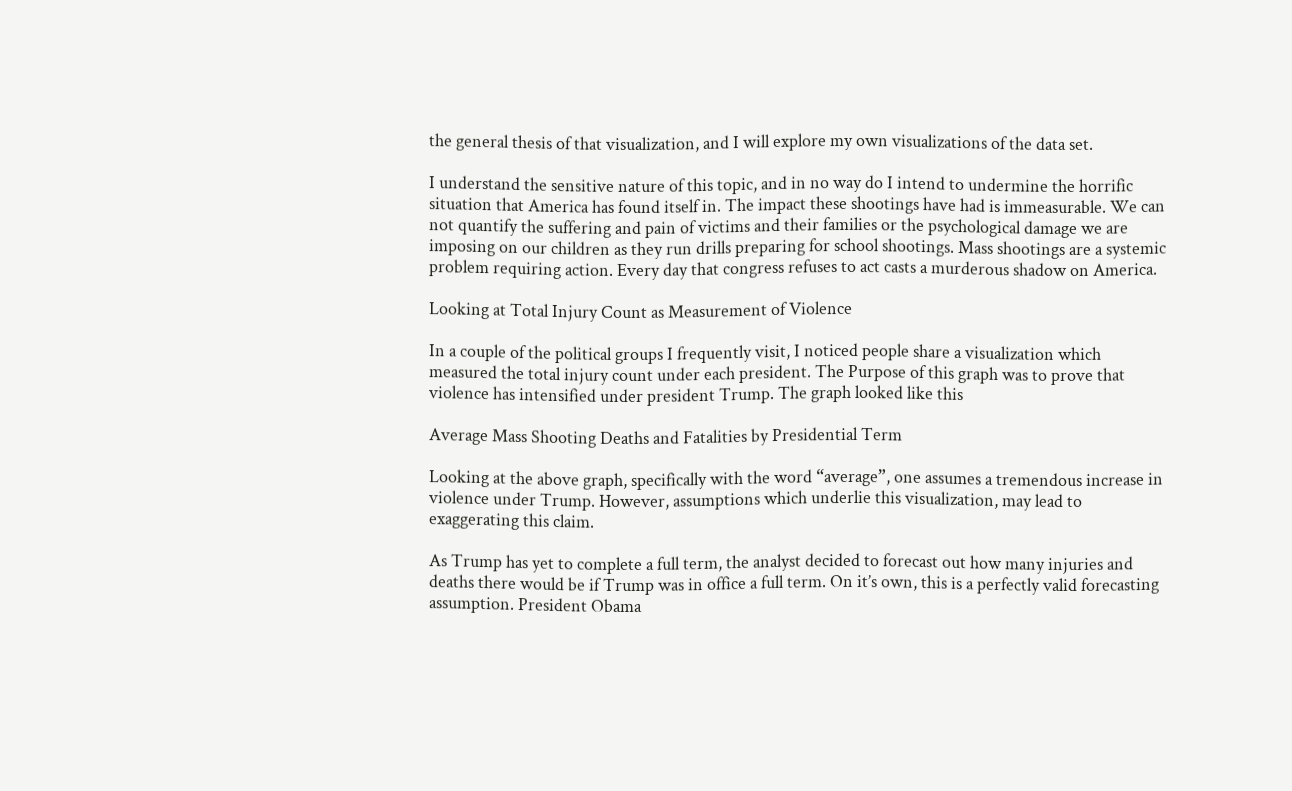the general thesis of that visualization, and I will explore my own visualizations of the data set.

I understand the sensitive nature of this topic, and in no way do I intend to undermine the horrific situation that America has found itself in. The impact these shootings have had is immeasurable. We can not quantify the suffering and pain of victims and their families or the psychological damage we are imposing on our children as they run drills preparing for school shootings. Mass shootings are a systemic problem requiring action. Every day that congress refuses to act casts a murderous shadow on America.

Looking at Total Injury Count as Measurement of Violence

In a couple of the political groups I frequently visit, I noticed people share a visualization which measured the total injury count under each president. The Purpose of this graph was to prove that violence has intensified under president Trump. The graph looked like this

Average Mass Shooting Deaths and Fatalities by Presidential Term

Looking at the above graph, specifically with the word “average”, one assumes a tremendous increase in violence under Trump. However, assumptions which underlie this visualization, may lead to exaggerating this claim.

As Trump has yet to complete a full term, the analyst decided to forecast out how many injuries and deaths there would be if Trump was in office a full term. On it’s own, this is a perfectly valid forecasting assumption. President Obama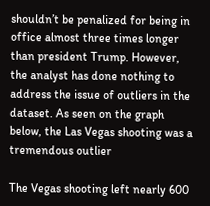shouldn’t be penalized for being in office almost three times longer than president Trump. However, the analyst has done nothing to address the issue of outliers in the dataset. As seen on the graph below, the Las Vegas shooting was a tremendous outlier

The Vegas shooting left nearly 600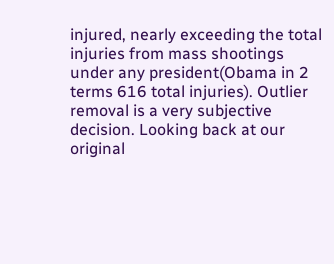injured, nearly exceeding the total injuries from mass shootings under any president(Obama in 2 terms 616 total injuries). Outlier removal is a very subjective decision. Looking back at our original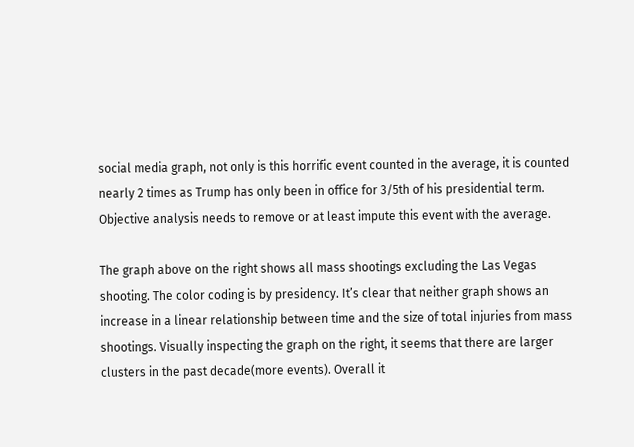social media graph, not only is this horrific event counted in the average, it is counted nearly 2 times as Trump has only been in office for 3/5th of his presidential term. Objective analysis needs to remove or at least impute this event with the average.

The graph above on the right shows all mass shootings excluding the Las Vegas shooting. The color coding is by presidency. It’s clear that neither graph shows an increase in a linear relationship between time and the size of total injuries from mass shootings. Visually inspecting the graph on the right, it seems that there are larger clusters in the past decade(more events). Overall it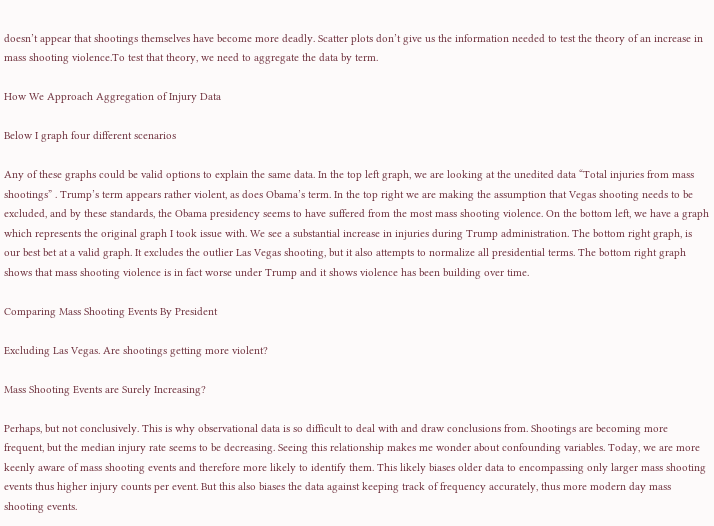doesn’t appear that shootings themselves have become more deadly. Scatter plots don’t give us the information needed to test the theory of an increase in mass shooting violence.To test that theory, we need to aggregate the data by term.

How We Approach Aggregation of Injury Data

Below I graph four different scenarios

Any of these graphs could be valid options to explain the same data. In the top left graph, we are looking at the unedited data “Total injuries from mass shootings” . Trump’s term appears rather violent, as does Obama’s term. In the top right we are making the assumption that Vegas shooting needs to be excluded, and by these standards, the Obama presidency seems to have suffered from the most mass shooting violence. On the bottom left, we have a graph which represents the original graph I took issue with. We see a substantial increase in injuries during Trump administration. The bottom right graph, is our best bet at a valid graph. It excludes the outlier Las Vegas shooting, but it also attempts to normalize all presidential terms. The bottom right graph shows that mass shooting violence is in fact worse under Trump and it shows violence has been building over time.

Comparing Mass Shooting Events By President

Excluding Las Vegas. Are shootings getting more violent?

Mass Shooting Events are Surely Increasing?

Perhaps, but not conclusively. This is why observational data is so difficult to deal with and draw conclusions from. Shootings are becoming more frequent, but the median injury rate seems to be decreasing. Seeing this relationship makes me wonder about confounding variables. Today, we are more keenly aware of mass shooting events and therefore more likely to identify them. This likely biases older data to encompassing only larger mass shooting events thus higher injury counts per event. But this also biases the data against keeping track of frequency accurately, thus more modern day mass shooting events.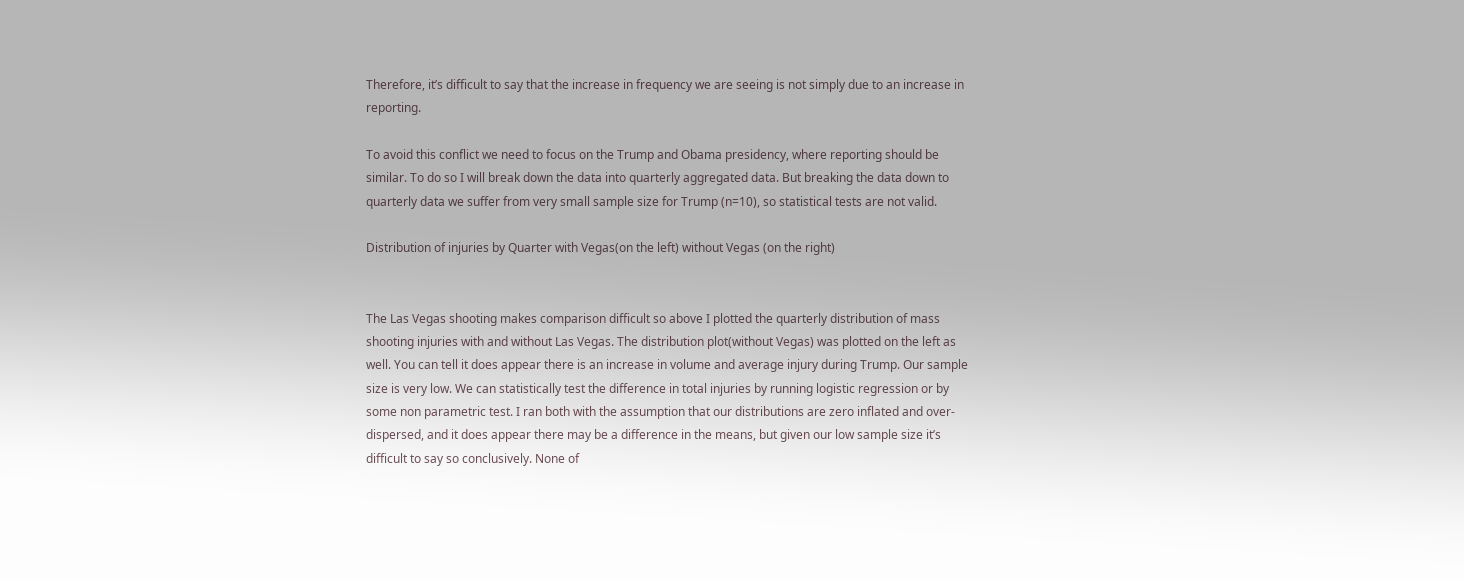Therefore, it’s difficult to say that the increase in frequency we are seeing is not simply due to an increase in reporting.

To avoid this conflict we need to focus on the Trump and Obama presidency, where reporting should be similar. To do so I will break down the data into quarterly aggregated data. But breaking the data down to quarterly data we suffer from very small sample size for Trump (n=10), so statistical tests are not valid.

Distribution of injuries by Quarter with Vegas(on the left) without Vegas (on the right)


The Las Vegas shooting makes comparison difficult so above I plotted the quarterly distribution of mass shooting injuries with and without Las Vegas. The distribution plot(without Vegas) was plotted on the left as well. You can tell it does appear there is an increase in volume and average injury during Trump. Our sample size is very low. We can statistically test the difference in total injuries by running logistic regression or by some non parametric test. I ran both with the assumption that our distributions are zero inflated and over-dispersed, and it does appear there may be a difference in the means, but given our low sample size it’s difficult to say so conclusively. None of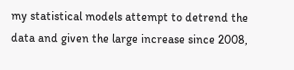my statistical models attempt to detrend the data and given the large increase since 2008,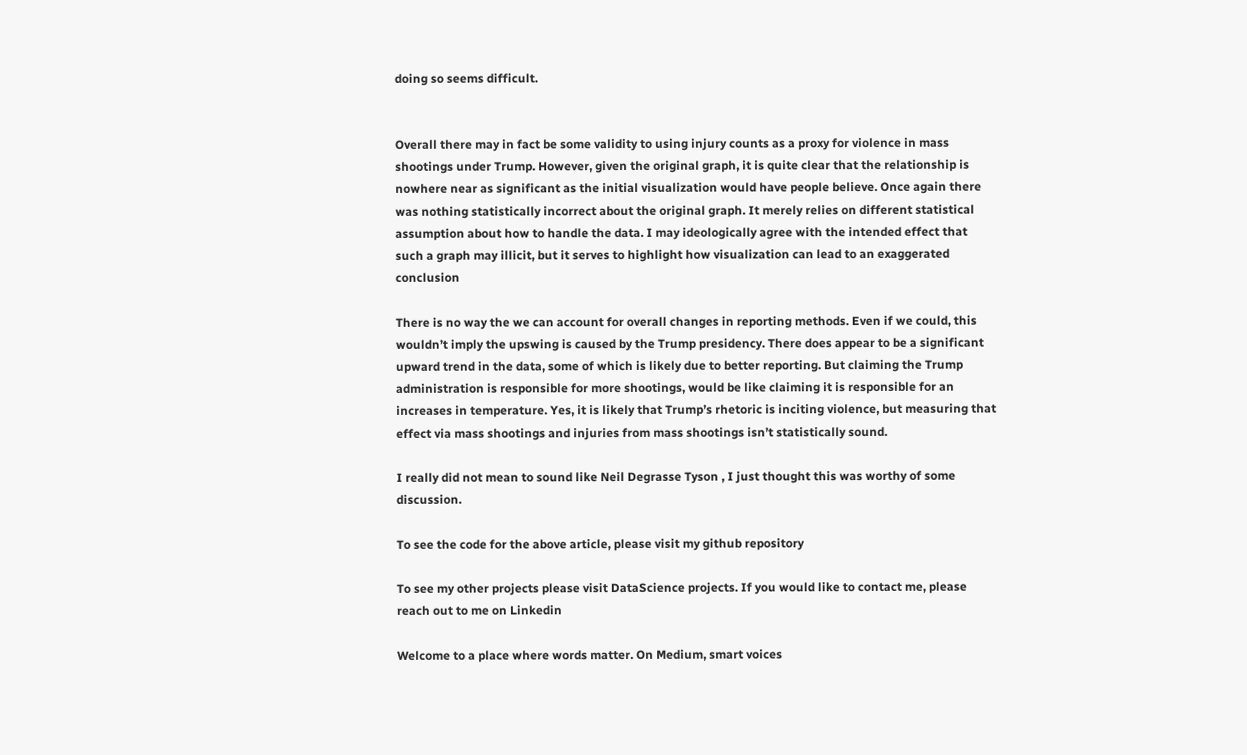doing so seems difficult.


Overall there may in fact be some validity to using injury counts as a proxy for violence in mass shootings under Trump. However, given the original graph, it is quite clear that the relationship is nowhere near as significant as the initial visualization would have people believe. Once again there was nothing statistically incorrect about the original graph. It merely relies on different statistical assumption about how to handle the data. I may ideologically agree with the intended effect that such a graph may illicit, but it serves to highlight how visualization can lead to an exaggerated conclusion

There is no way the we can account for overall changes in reporting methods. Even if we could, this wouldn’t imply the upswing is caused by the Trump presidency. There does appear to be a significant upward trend in the data, some of which is likely due to better reporting. But claiming the Trump administration is responsible for more shootings, would be like claiming it is responsible for an increases in temperature. Yes, it is likely that Trump’s rhetoric is inciting violence, but measuring that effect via mass shootings and injuries from mass shootings isn’t statistically sound.

I really did not mean to sound like Neil Degrasse Tyson , I just thought this was worthy of some discussion.

To see the code for the above article, please visit my github repository

To see my other projects please visit DataScience projects. If you would like to contact me, please reach out to me on Linkedin

Welcome to a place where words matter. On Medium, smart voices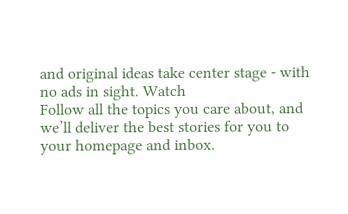and original ideas take center stage - with no ads in sight. Watch
Follow all the topics you care about, and we’ll deliver the best stories for you to your homepage and inbox.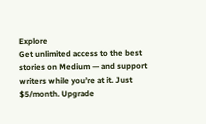Explore
Get unlimited access to the best stories on Medium — and support writers while you’re at it. Just $5/month. Upgrade